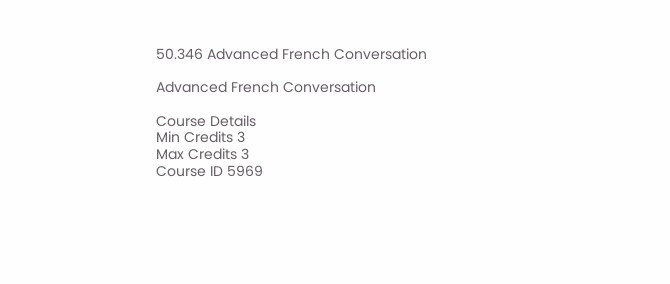50.346 Advanced French Conversation

Advanced French Conversation

Course Details
Min Credits 3
Max Credits 3
Course ID 5969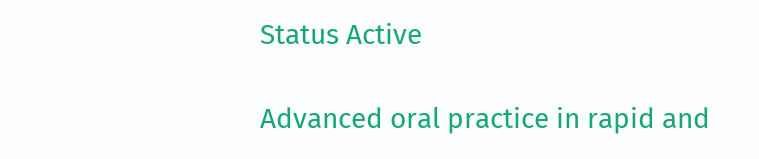Status Active

Advanced oral practice in rapid and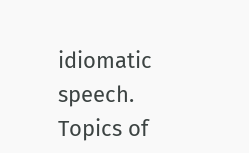idiomatic speech. Topics of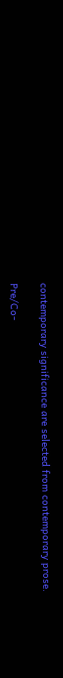contemporary significance are selected from contemporary prose.

Pre/Co-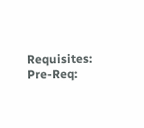Requisites: Pre-Req: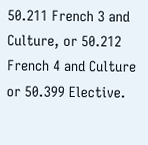50.211 French 3 and Culture, or 50.212 French 4 and Culture or 50.399 Elective.